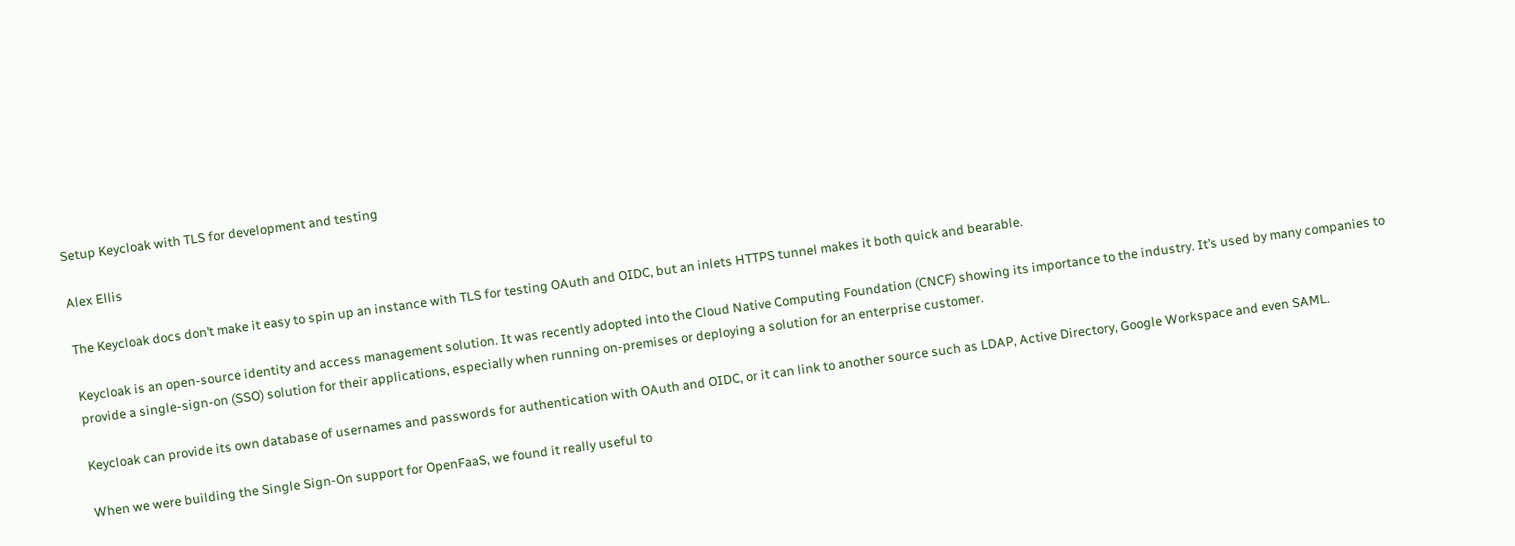Setup Keycloak with TLS for development and testing

Alex Ellis

The Keycloak docs don’t make it easy to spin up an instance with TLS for testing OAuth and OIDC, but an inlets HTTPS tunnel makes it both quick and bearable.

Keycloak is an open-source identity and access management solution. It was recently adopted into the Cloud Native Computing Foundation (CNCF) showing its importance to the industry. It’s used by many companies to provide a single-sign-on (SSO) solution for their applications, especially when running on-premises or deploying a solution for an enterprise customer.

Keycloak can provide its own database of usernames and passwords for authentication with OAuth and OIDC, or it can link to another source such as LDAP, Active Directory, Google Workspace and even SAML.

When we were building the Single Sign-On support for OpenFaaS, we found it really useful to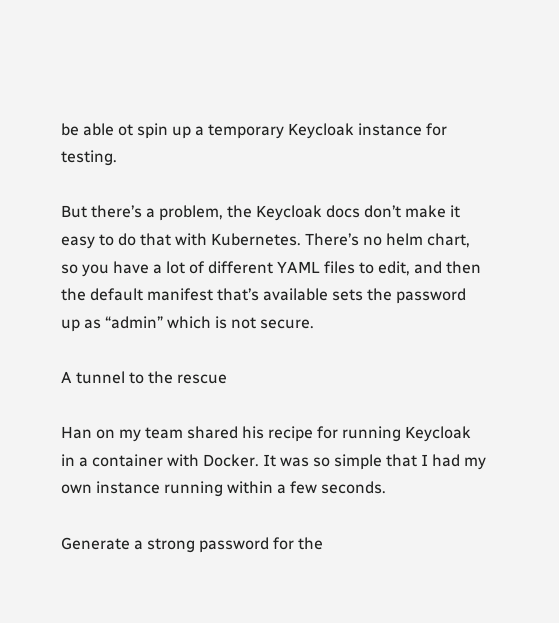be able ot spin up a temporary Keycloak instance for testing.

But there’s a problem, the Keycloak docs don’t make it easy to do that with Kubernetes. There’s no helm chart, so you have a lot of different YAML files to edit, and then the default manifest that’s available sets the password up as “admin” which is not secure.

A tunnel to the rescue

Han on my team shared his recipe for running Keycloak in a container with Docker. It was so simple that I had my own instance running within a few seconds.

Generate a strong password for the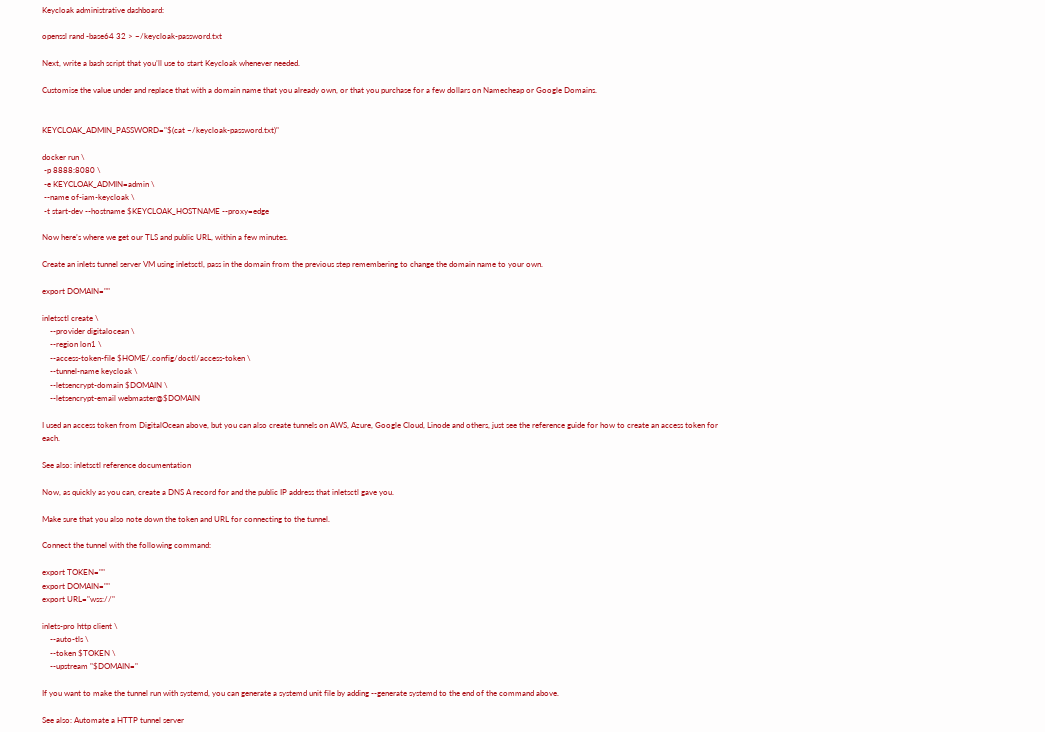Keycloak administrative dashboard:

openssl rand -base64 32 > ~/keycloak-password.txt

Next, write a bash script that you’ll use to start Keycloak whenever needed.

Customise the value under and replace that with a domain name that you already own, or that you purchase for a few dollars on Namecheap or Google Domains.


KEYCLOAK_ADMIN_PASSWORD="$(cat ~/keycloak-password.txt)"

docker run \
 -p 8888:8080 \
 -e KEYCLOAK_ADMIN=admin \
 --name of-iam-keycloak \
 -t start-dev --hostname $KEYCLOAK_HOSTNAME --proxy=edge

Now here’s where we get our TLS and public URL, within a few minutes.

Create an inlets tunnel server VM using inletsctl, pass in the domain from the previous step remembering to change the domain name to your own.

export DOMAIN=""

inletsctl create \
    --provider digitalocean \
    --region lon1 \
    --access-token-file $HOME/.config/doctl/access-token \
    --tunnel-name keycloak \
    --letsencrypt-domain $DOMAIN \
    --letsencrypt-email webmaster@$DOMAIN

I used an access token from DigitalOcean above, but you can also create tunnels on AWS, Azure, Google Cloud, Linode and others, just see the reference guide for how to create an access token for each.

See also: inletsctl reference documentation

Now, as quickly as you can, create a DNS A record for and the public IP address that inletsctl gave you.

Make sure that you also note down the token and URL for connecting to the tunnel.

Connect the tunnel with the following command:

export TOKEN=""
export DOMAIN=""
export URL="wss://"

inlets-pro http client \
    --auto-tls \
    --token $TOKEN \
    --upstream "$DOMAIN="

If you want to make the tunnel run with systemd, you can generate a systemd unit file by adding --generate systemd to the end of the command above.

See also: Automate a HTTP tunnel server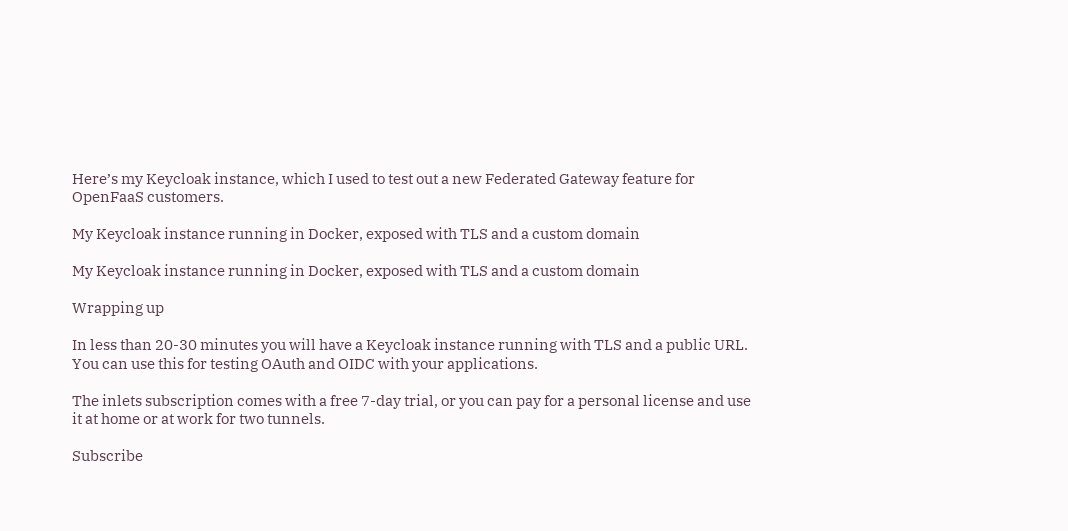Here’s my Keycloak instance, which I used to test out a new Federated Gateway feature for OpenFaaS customers.

My Keycloak instance running in Docker, exposed with TLS and a custom domain

My Keycloak instance running in Docker, exposed with TLS and a custom domain

Wrapping up

In less than 20-30 minutes you will have a Keycloak instance running with TLS and a public URL. You can use this for testing OAuth and OIDC with your applications.

The inlets subscription comes with a free 7-day trial, or you can pay for a personal license and use it at home or at work for two tunnels.

Subscribe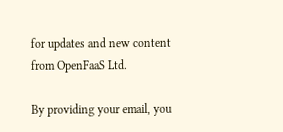for updates and new content from OpenFaaS Ltd.

By providing your email, you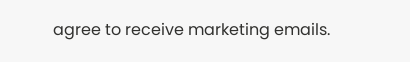agree to receive marketing emails.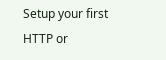Setup your first HTTP or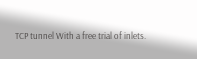TCP tunnel With a free trial of inlets.